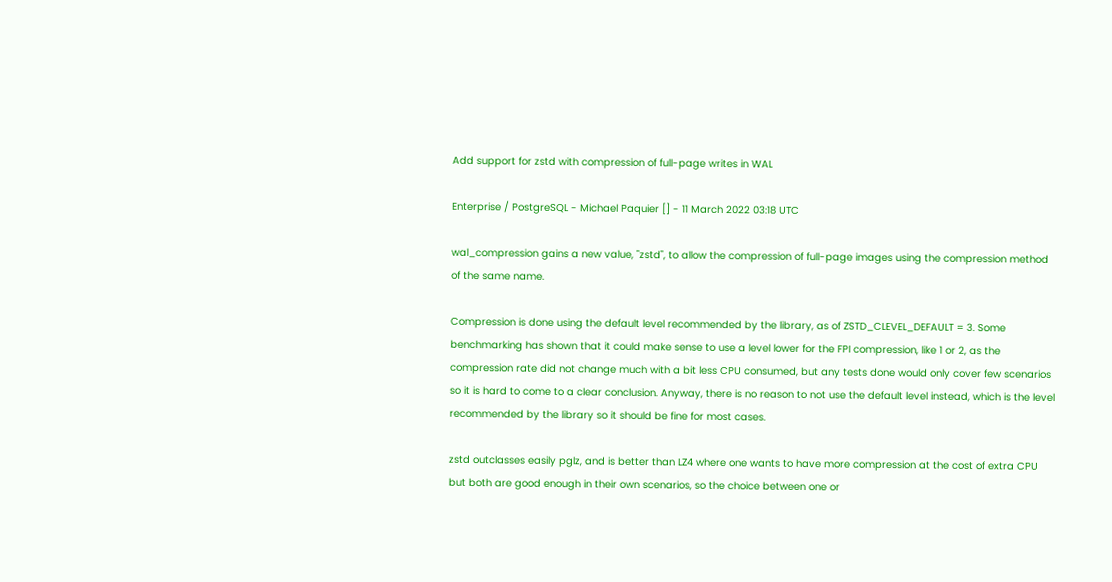Add support for zstd with compression of full-page writes in WAL

Enterprise / PostgreSQL - Michael Paquier [] - 11 March 2022 03:18 UTC

wal_compression gains a new value, "zstd", to allow the compression of full-page images using the compression method of the same name.

Compression is done using the default level recommended by the library, as of ZSTD_CLEVEL_DEFAULT = 3. Some benchmarking has shown that it could make sense to use a level lower for the FPI compression, like 1 or 2, as the compression rate did not change much with a bit less CPU consumed, but any tests done would only cover few scenarios so it is hard to come to a clear conclusion. Anyway, there is no reason to not use the default level instead, which is the level recommended by the library so it should be fine for most cases.

zstd outclasses easily pglz, and is better than LZ4 where one wants to have more compression at the cost of extra CPU but both are good enough in their own scenarios, so the choice between one or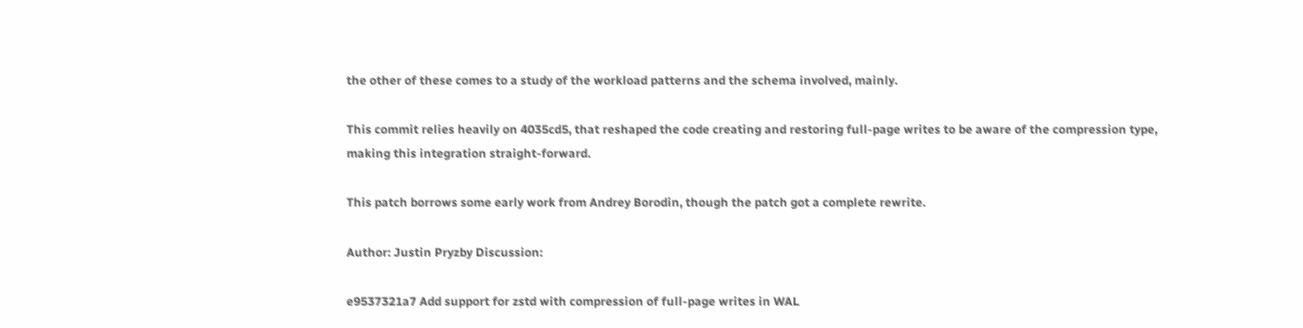the other of these comes to a study of the workload patterns and the schema involved, mainly.

This commit relies heavily on 4035cd5, that reshaped the code creating and restoring full-page writes to be aware of the compression type, making this integration straight-forward.

This patch borrows some early work from Andrey Borodin, though the patch got a complete rewrite.

Author: Justin Pryzby Discussion:

e9537321a7 Add support for zstd with compression of full-page writes in WAL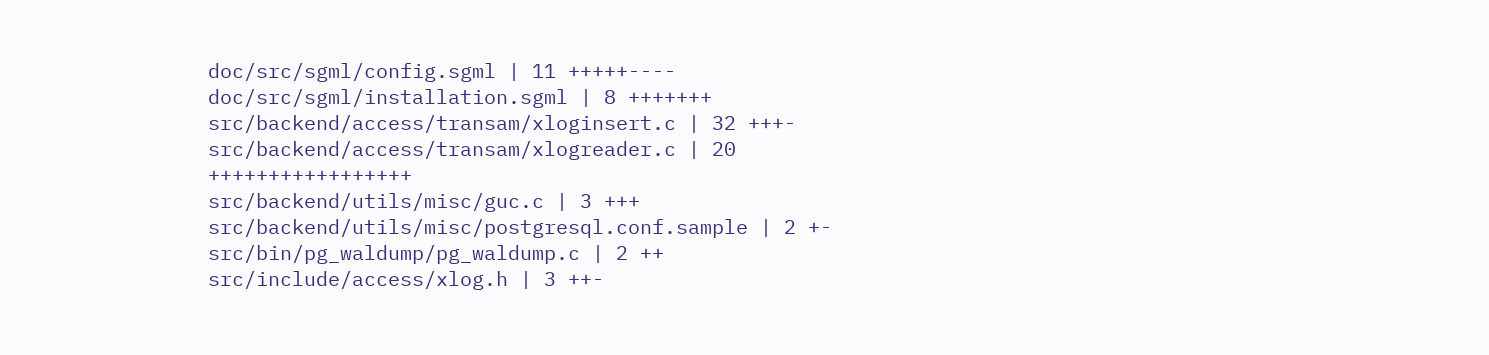doc/src/sgml/config.sgml | 11 +++++----
doc/src/sgml/installation.sgml | 8 +++++++
src/backend/access/transam/xloginsert.c | 32 +++-
src/backend/access/transam/xlogreader.c | 20 +++++++++++++++++
src/backend/utils/misc/guc.c | 3 +++
src/backend/utils/misc/postgresql.conf.sample | 2 +-
src/bin/pg_waldump/pg_waldump.c | 2 ++
src/include/access/xlog.h | 3 ++-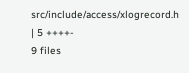src/include/access/xlogrecord.h | 5 ++++-
9 files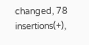changed, 78 insertions(+),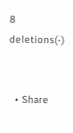8 deletions(-)


  • Share